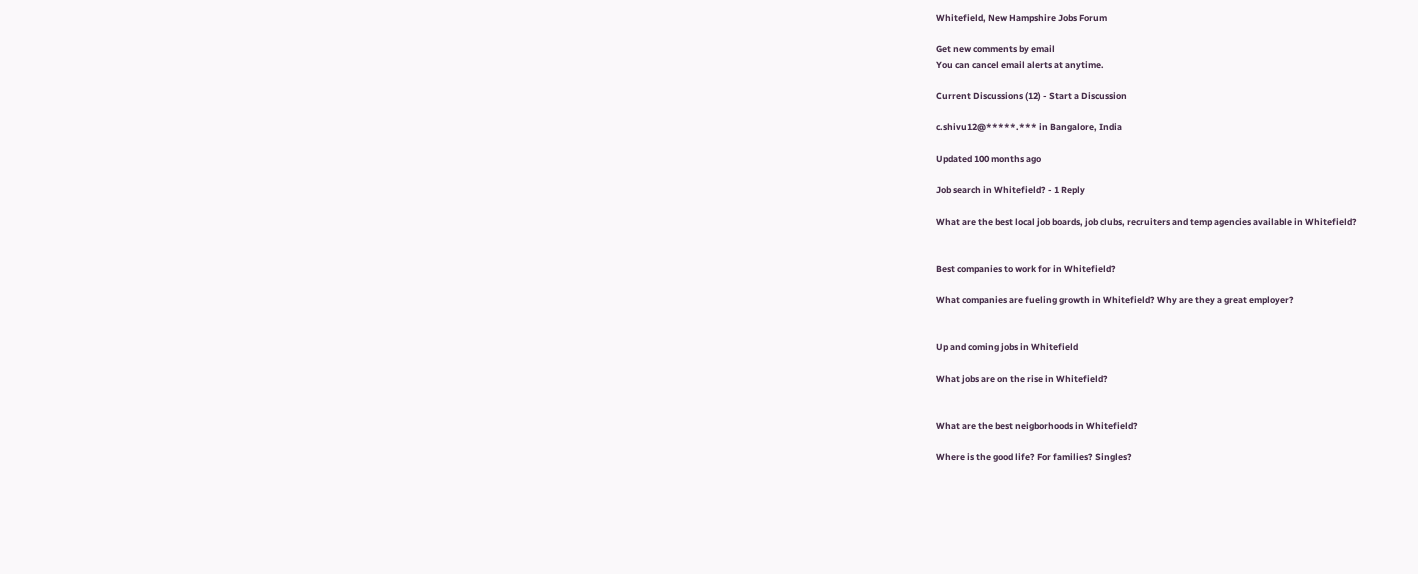Whitefield, New Hampshire Jobs Forum

Get new comments by email
You can cancel email alerts at anytime.

Current Discussions (12) - Start a Discussion

c.shivu12@*****.*** in Bangalore, India

Updated 100 months ago

Job search in Whitefield? - 1 Reply

What are the best local job boards, job clubs, recruiters and temp agencies available in Whitefield?


Best companies to work for in Whitefield?

What companies are fueling growth in Whitefield? Why are they a great employer?


Up and coming jobs in Whitefield

What jobs are on the rise in Whitefield?


What are the best neigborhoods in Whitefield?

Where is the good life? For families? Singles?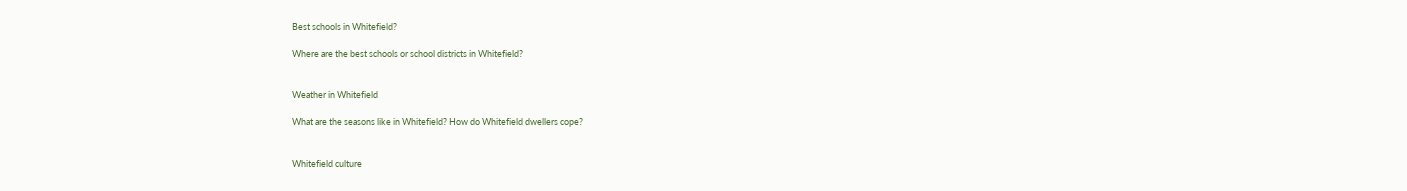Best schools in Whitefield?

Where are the best schools or school districts in Whitefield?


Weather in Whitefield

What are the seasons like in Whitefield? How do Whitefield dwellers cope?


Whitefield culture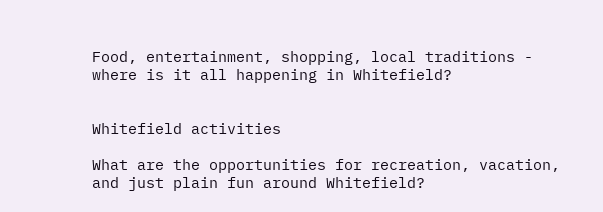Food, entertainment, shopping, local traditions - where is it all happening in Whitefield?


Whitefield activities

What are the opportunities for recreation, vacation, and just plain fun around Whitefield?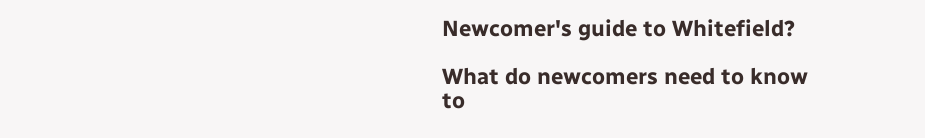Newcomer's guide to Whitefield?

What do newcomers need to know to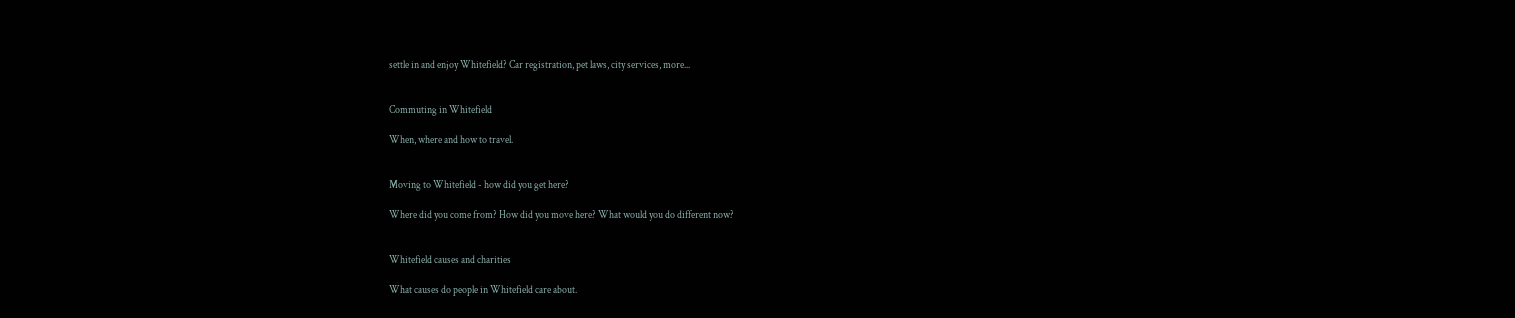settle in and enjoy Whitefield? Car registration, pet laws, city services, more...


Commuting in Whitefield

When, where and how to travel.


Moving to Whitefield - how did you get here?

Where did you come from? How did you move here? What would you do different now?


Whitefield causes and charities

What causes do people in Whitefield care about.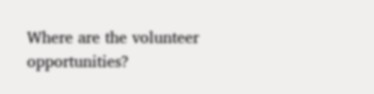Where are the volunteer opportunities?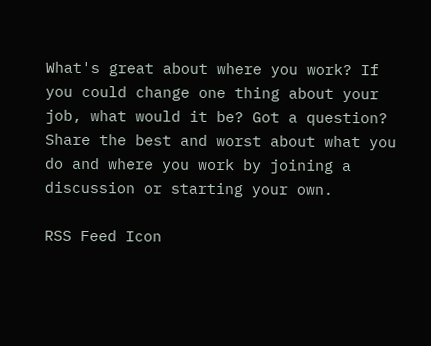What's great about where you work? If you could change one thing about your job, what would it be? Got a question? Share the best and worst about what you do and where you work by joining a discussion or starting your own.

RSS Feed Icon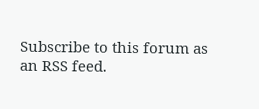Subscribe to this forum as an RSS feed.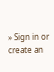» Sign in or create an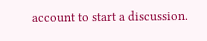account to start a discussion.